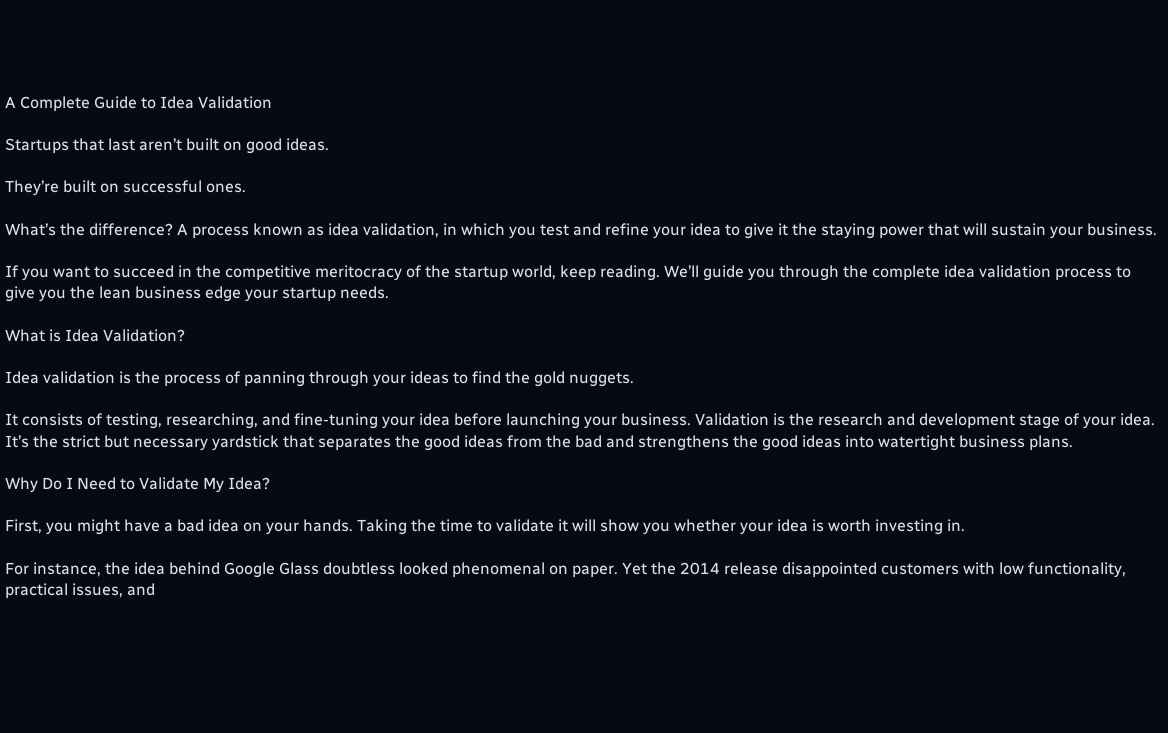A Complete Guide to Idea Validation

Startups that last aren’t built on good ideas.

They’re built on successful ones.

What’s the difference? A process known as idea validation, in which you test and refine your idea to give it the staying power that will sustain your business.

If you want to succeed in the competitive meritocracy of the startup world, keep reading. We’ll guide you through the complete idea validation process to give you the lean business edge your startup needs.

What is Idea Validation?

Idea validation is the process of panning through your ideas to find the gold nuggets.

It consists of testing, researching, and fine-tuning your idea before launching your business. Validation is the research and development stage of your idea. It’s the strict but necessary yardstick that separates the good ideas from the bad and strengthens the good ideas into watertight business plans.

Why Do I Need to Validate My Idea?

First, you might have a bad idea on your hands. Taking the time to validate it will show you whether your idea is worth investing in.

For instance, the idea behind Google Glass doubtless looked phenomenal on paper. Yet the 2014 release disappointed customers with low functionality, practical issues, and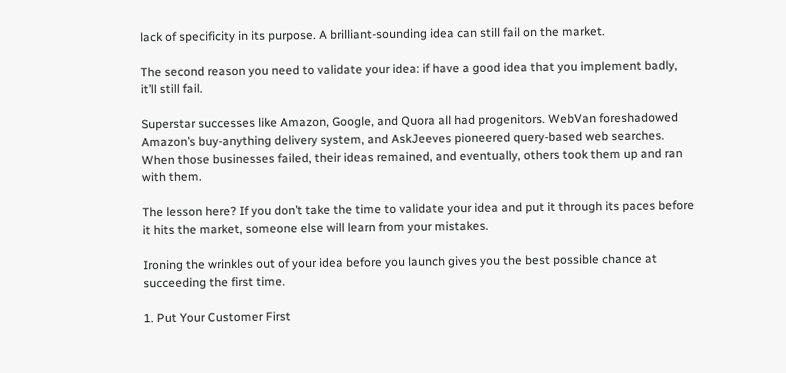lack of specificity in its purpose. A brilliant-sounding idea can still fail on the market.

The second reason you need to validate your idea: if have a good idea that you implement badly, it’ll still fail.

Superstar successes like Amazon, Google, and Quora all had progenitors. WebVan foreshadowed Amazon’s buy-anything delivery system, and AskJeeves pioneered query-based web searches. When those businesses failed, their ideas remained, and eventually, others took them up and ran with them.

The lesson here? If you don’t take the time to validate your idea and put it through its paces before it hits the market, someone else will learn from your mistakes.

Ironing the wrinkles out of your idea before you launch gives you the best possible chance at succeeding the first time.

1. Put Your Customer First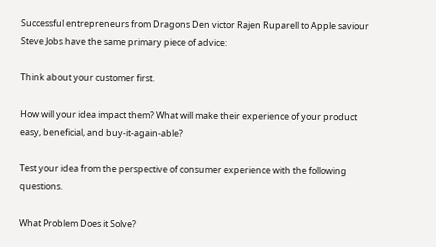Successful entrepreneurs from Dragons Den victor Rajen Ruparell to Apple saviour Steve Jobs have the same primary piece of advice:

Think about your customer first.

How will your idea impact them? What will make their experience of your product easy, beneficial, and buy-it-again-able?

Test your idea from the perspective of consumer experience with the following questions.

What Problem Does it Solve?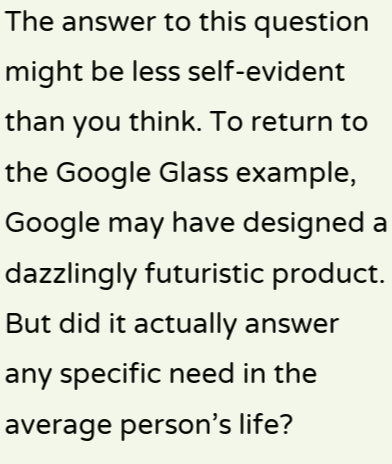The answer to this question might be less self-evident than you think. To return to the Google Glass example, Google may have designed a dazzlingly futuristic product. But did it actually answer any specific need in the average person’s life?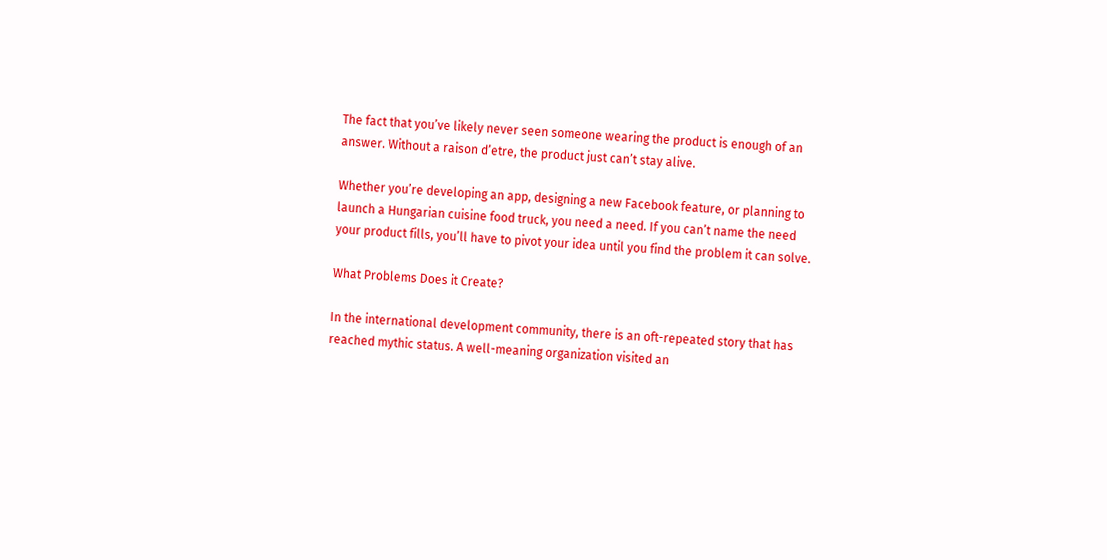The fact that you’ve likely never seen someone wearing the product is enough of an answer. Without a raison d’etre, the product just can’t stay alive.

Whether you’re developing an app, designing a new Facebook feature, or planning to launch a Hungarian cuisine food truck, you need a need. If you can’t name the need your product fills, you’ll have to pivot your idea until you find the problem it can solve.

What Problems Does it Create?

In the international development community, there is an oft-repeated story that has reached mythic status. A well-meaning organization visited an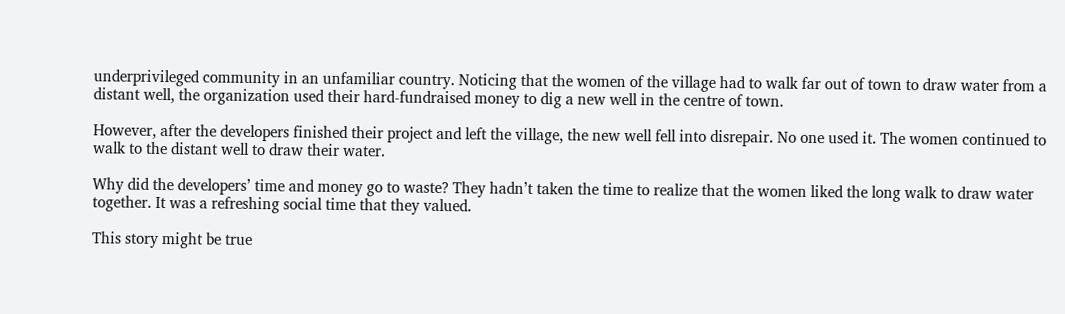underprivileged community in an unfamiliar country. Noticing that the women of the village had to walk far out of town to draw water from a distant well, the organization used their hard-fundraised money to dig a new well in the centre of town.

However, after the developers finished their project and left the village, the new well fell into disrepair. No one used it. The women continued to walk to the distant well to draw their water.

Why did the developers’ time and money go to waste? They hadn’t taken the time to realize that the women liked the long walk to draw water together. It was a refreshing social time that they valued.

This story might be true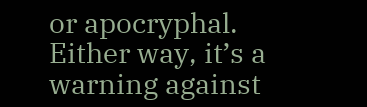or apocryphal. Either way, it’s a warning against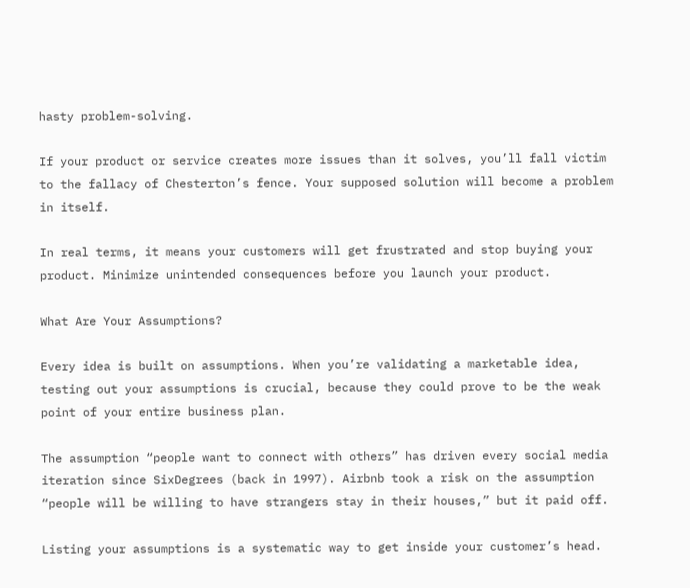hasty problem-solving.

If your product or service creates more issues than it solves, you’ll fall victim to the fallacy of Chesterton’s fence. Your supposed solution will become a problem in itself.

In real terms, it means your customers will get frustrated and stop buying your product. Minimize unintended consequences before you launch your product.

What Are Your Assumptions?

Every idea is built on assumptions. When you’re validating a marketable idea, testing out your assumptions is crucial, because they could prove to be the weak point of your entire business plan.

The assumption “people want to connect with others” has driven every social media iteration since SixDegrees (back in 1997). Airbnb took a risk on the assumption “people will be willing to have strangers stay in their houses,” but it paid off.

Listing your assumptions is a systematic way to get inside your customer’s head.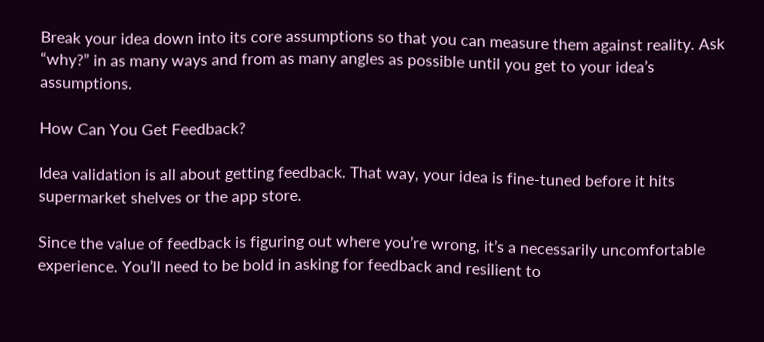Break your idea down into its core assumptions so that you can measure them against reality. Ask “why?” in as many ways and from as many angles as possible until you get to your idea’s assumptions.

How Can You Get Feedback?

Idea validation is all about getting feedback. That way, your idea is fine-tuned before it hits supermarket shelves or the app store.

Since the value of feedback is figuring out where you’re wrong, it’s a necessarily uncomfortable experience. You’ll need to be bold in asking for feedback and resilient to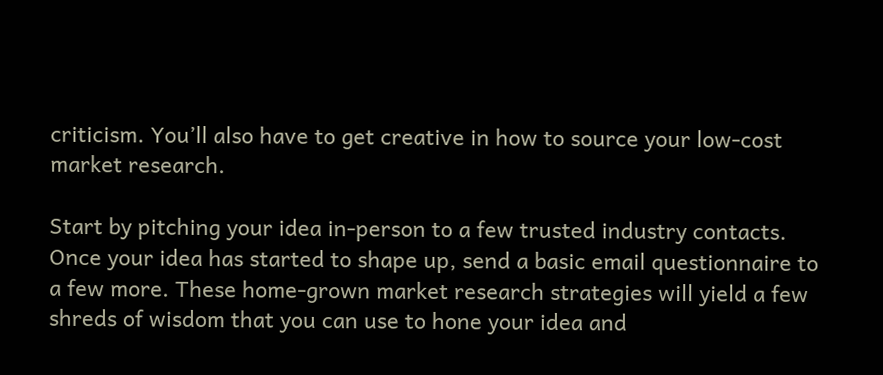criticism. You’ll also have to get creative in how to source your low-cost market research.

Start by pitching your idea in-person to a few trusted industry contacts. Once your idea has started to shape up, send a basic email questionnaire to a few more. These home-grown market research strategies will yield a few shreds of wisdom that you can use to hone your idea and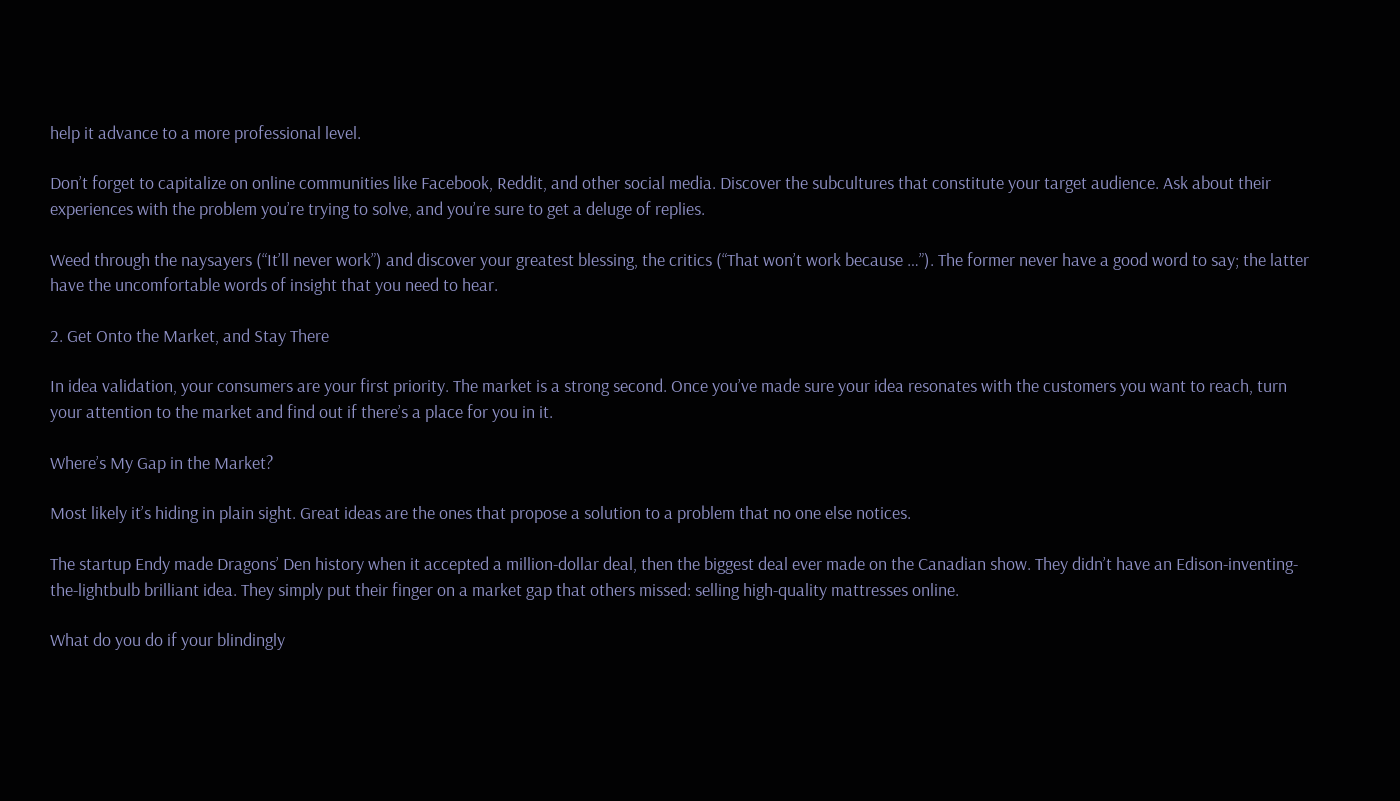help it advance to a more professional level.

Don’t forget to capitalize on online communities like Facebook, Reddit, and other social media. Discover the subcultures that constitute your target audience. Ask about their experiences with the problem you’re trying to solve, and you’re sure to get a deluge of replies.

Weed through the naysayers (“It’ll never work”) and discover your greatest blessing, the critics (“That won’t work because …”). The former never have a good word to say; the latter have the uncomfortable words of insight that you need to hear.

2. Get Onto the Market, and Stay There

In idea validation, your consumers are your first priority. The market is a strong second. Once you’ve made sure your idea resonates with the customers you want to reach, turn your attention to the market and find out if there’s a place for you in it.

Where’s My Gap in the Market?

Most likely it’s hiding in plain sight. Great ideas are the ones that propose a solution to a problem that no one else notices.

The startup Endy made Dragons’ Den history when it accepted a million-dollar deal, then the biggest deal ever made on the Canadian show. They didn’t have an Edison-inventing-the-lightbulb brilliant idea. They simply put their finger on a market gap that others missed: selling high-quality mattresses online.

What do you do if your blindingly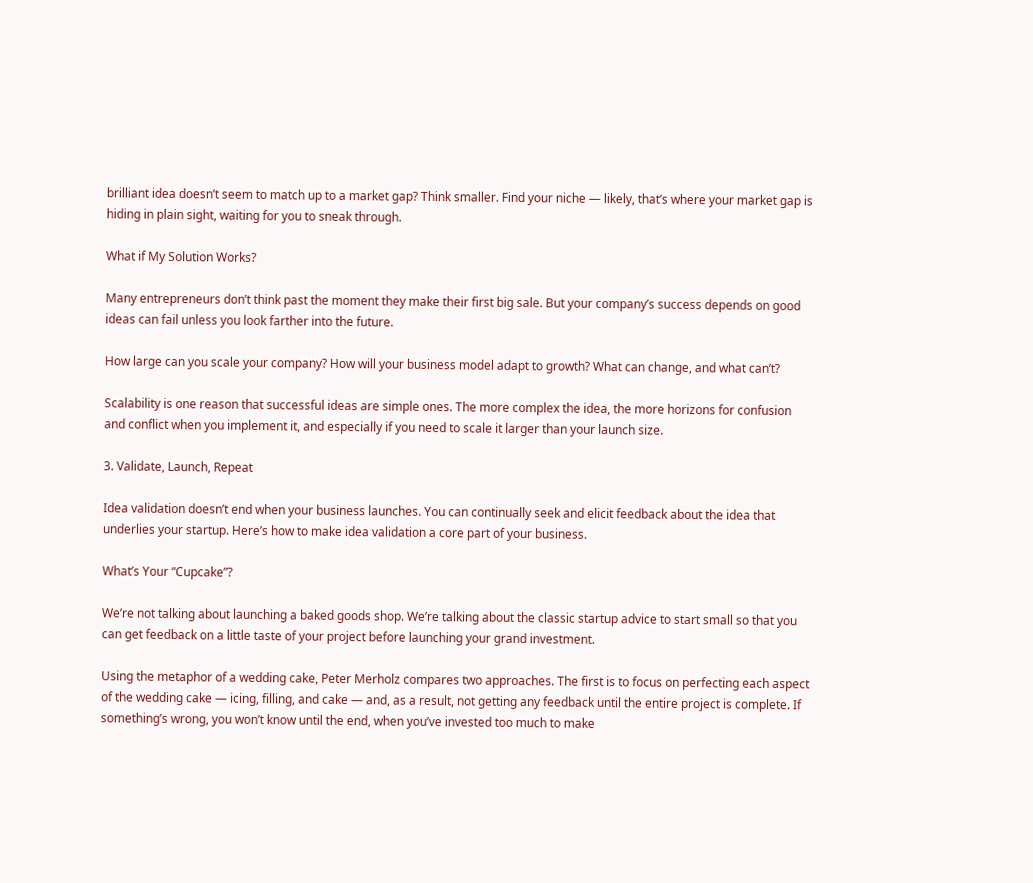brilliant idea doesn’t seem to match up to a market gap? Think smaller. Find your niche — likely, that’s where your market gap is hiding in plain sight, waiting for you to sneak through.

What if My Solution Works?

Many entrepreneurs don’t think past the moment they make their first big sale. But your company’s success depends on good ideas can fail unless you look farther into the future.

How large can you scale your company? How will your business model adapt to growth? What can change, and what can’t?

Scalability is one reason that successful ideas are simple ones. The more complex the idea, the more horizons for confusion and conflict when you implement it, and especially if you need to scale it larger than your launch size.

3. Validate, Launch, Repeat

Idea validation doesn’t end when your business launches. You can continually seek and elicit feedback about the idea that underlies your startup. Here’s how to make idea validation a core part of your business.

What’s Your “Cupcake”?

We’re not talking about launching a baked goods shop. We’re talking about the classic startup advice to start small so that you can get feedback on a little taste of your project before launching your grand investment.

Using the metaphor of a wedding cake, Peter Merholz compares two approaches. The first is to focus on perfecting each aspect of the wedding cake — icing, filling, and cake — and, as a result, not getting any feedback until the entire project is complete. If something’s wrong, you won’t know until the end, when you’ve invested too much to make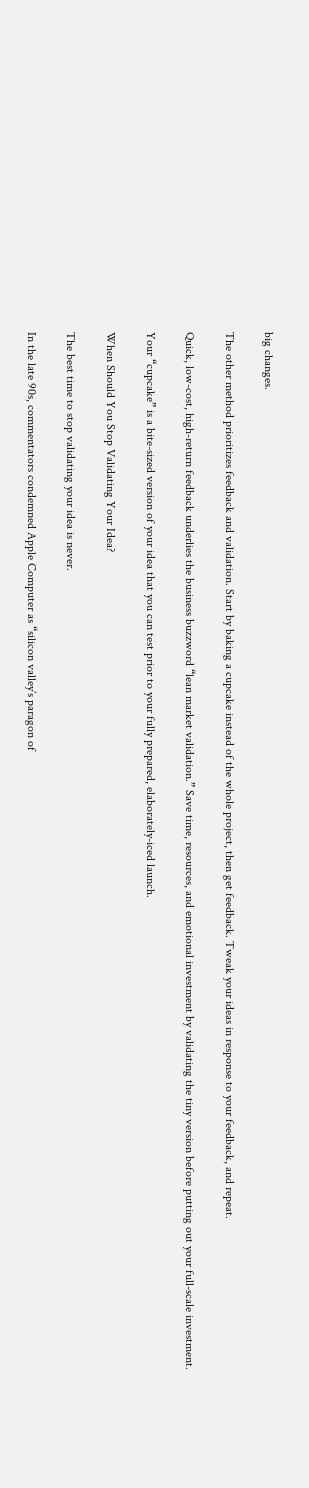big changes.

The other method prioritizes feedback and validation. Start by baking a cupcake instead of the whole project, then get feedback. Tweak your ideas in response to your feedback, and repeat.

Quick, low-cost, high-return feedback underlies the business buzzword “lean market validation.” Save time, resources, and emotional investment by validating the tiny version before putting out your full-scale investment.

Your “cupcake” is a bite-sized version of your idea that you can test prior to your fully prepared, elaborately-iced launch.

When Should You Stop Validating Your Idea?

The best time to stop validating your idea is never.

In the late 90s, commentators condemned Apple Computer as “silicon valley’s paragon of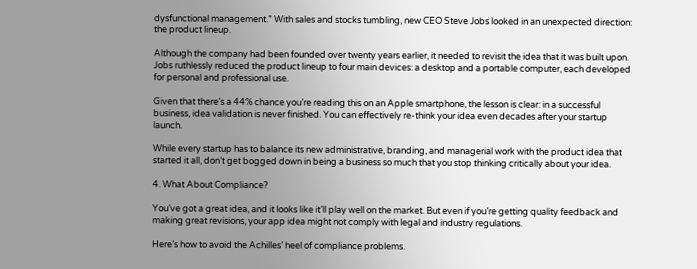dysfunctional management.” With sales and stocks tumbling, new CEO Steve Jobs looked in an unexpected direction: the product lineup.

Although the company had been founded over twenty years earlier, it needed to revisit the idea that it was built upon. Jobs ruthlessly reduced the product lineup to four main devices: a desktop and a portable computer, each developed for personal and professional use.

Given that there’s a 44% chance you’re reading this on an Apple smartphone, the lesson is clear: in a successful business, idea validation is never finished. You can effectively re-think your idea even decades after your startup launch.

While every startup has to balance its new administrative, branding, and managerial work with the product idea that started it all, don’t get bogged down in being a business so much that you stop thinking critically about your idea.

4. What About Compliance?

You’ve got a great idea, and it looks like it’ll play well on the market. But even if you’re getting quality feedback and making great revisions, your app idea might not comply with legal and industry regulations.

Here’s how to avoid the Achilles’ heel of compliance problems.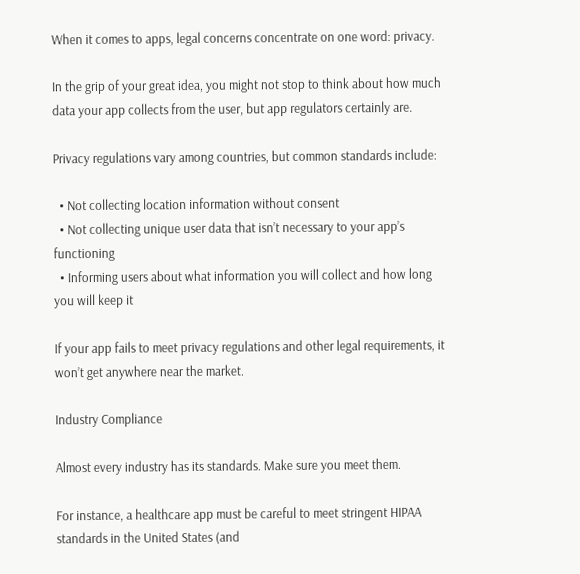When it comes to apps, legal concerns concentrate on one word: privacy.

In the grip of your great idea, you might not stop to think about how much data your app collects from the user, but app regulators certainly are.

Privacy regulations vary among countries, but common standards include:

  • Not collecting location information without consent
  • Not collecting unique user data that isn’t necessary to your app’s functioning
  • Informing users about what information you will collect and how long you will keep it

If your app fails to meet privacy regulations and other legal requirements, it won’t get anywhere near the market.

Industry Compliance

Almost every industry has its standards. Make sure you meet them.

For instance, a healthcare app must be careful to meet stringent HIPAA standards in the United States (and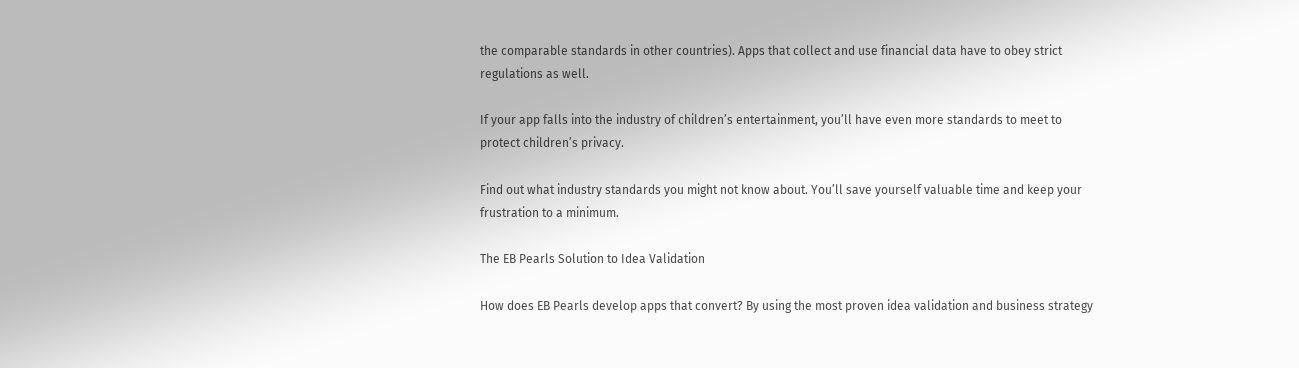the comparable standards in other countries). Apps that collect and use financial data have to obey strict regulations as well.

If your app falls into the industry of children’s entertainment, you’ll have even more standards to meet to protect children’s privacy.

Find out what industry standards you might not know about. You’ll save yourself valuable time and keep your frustration to a minimum.

The EB Pearls Solution to Idea Validation

How does EB Pearls develop apps that convert? By using the most proven idea validation and business strategy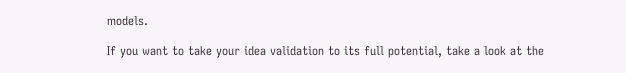models.

If you want to take your idea validation to its full potential, take a look at the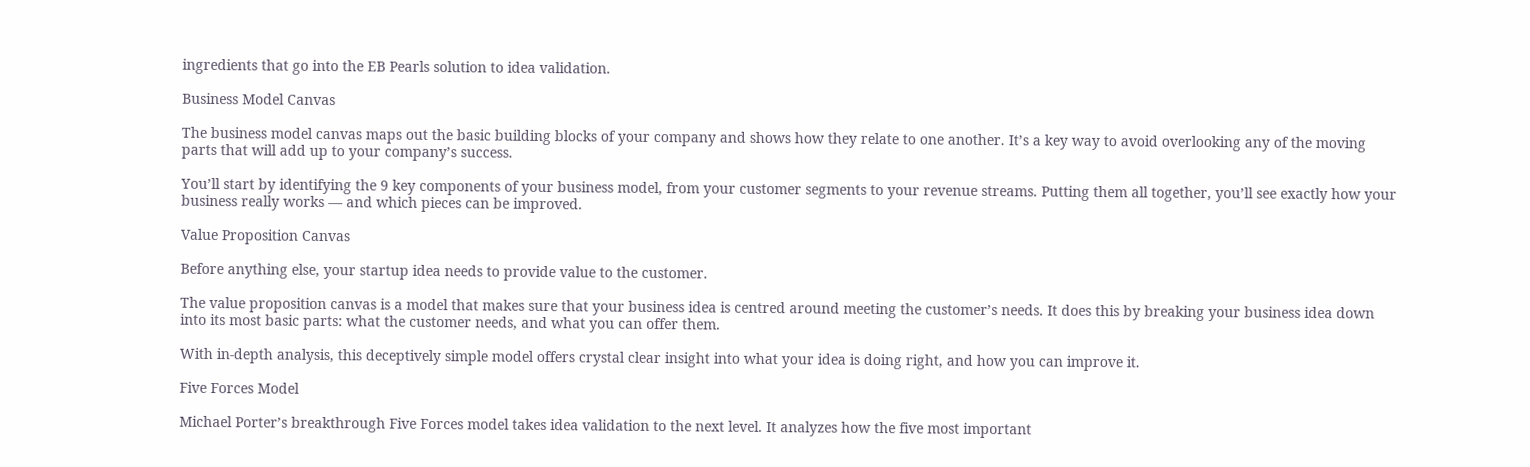ingredients that go into the EB Pearls solution to idea validation.

Business Model Canvas

The business model canvas maps out the basic building blocks of your company and shows how they relate to one another. It’s a key way to avoid overlooking any of the moving parts that will add up to your company’s success.

You’ll start by identifying the 9 key components of your business model, from your customer segments to your revenue streams. Putting them all together, you’ll see exactly how your business really works — and which pieces can be improved.

Value Proposition Canvas

Before anything else, your startup idea needs to provide value to the customer.

The value proposition canvas is a model that makes sure that your business idea is centred around meeting the customer’s needs. It does this by breaking your business idea down into its most basic parts: what the customer needs, and what you can offer them.

With in-depth analysis, this deceptively simple model offers crystal clear insight into what your idea is doing right, and how you can improve it.

Five Forces Model

Michael Porter’s breakthrough Five Forces model takes idea validation to the next level. It analyzes how the five most important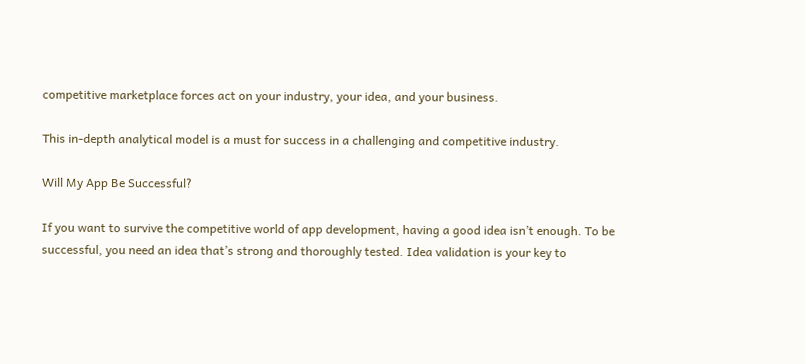competitive marketplace forces act on your industry, your idea, and your business.

This in-depth analytical model is a must for success in a challenging and competitive industry.

Will My App Be Successful?

If you want to survive the competitive world of app development, having a good idea isn’t enough. To be successful, you need an idea that’s strong and thoroughly tested. Idea validation is your key to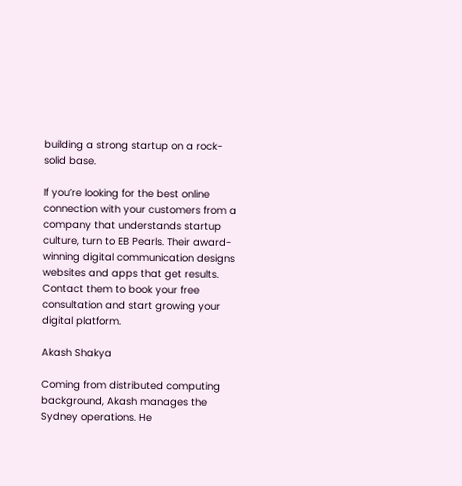building a strong startup on a rock-solid base.

If you’re looking for the best online connection with your customers from a company that understands startup culture, turn to EB Pearls. Their award-winning digital communication designs websites and apps that get results. Contact them to book your free consultation and start growing your digital platform.

Akash Shakya

Coming from distributed computing background, Akash manages the Sydney operations. He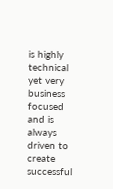is highly technical yet very business focused and is always driven to create successful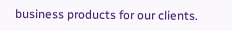business products for our clients.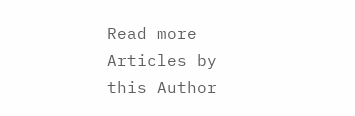Read more Articles by this Author